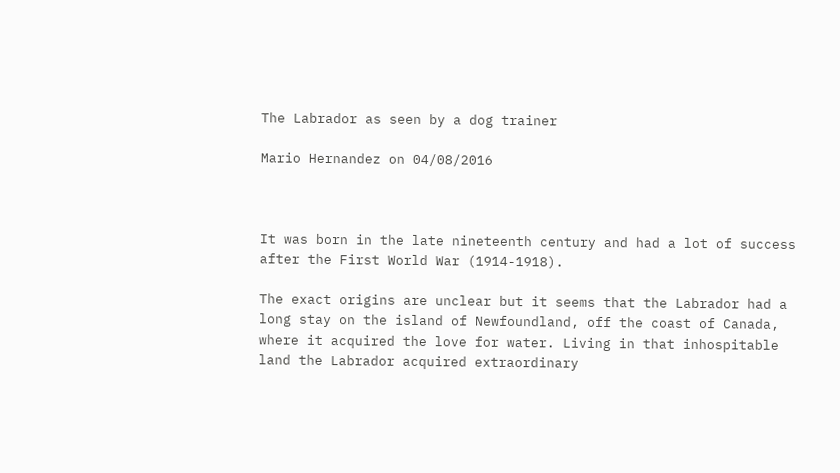The Labrador as seen by a dog trainer

Mario Hernandez on 04/08/2016



It was born in the late nineteenth century and had a lot of success after the First World War (1914-1918).

The exact origins are unclear but it seems that the Labrador had a long stay on the island of Newfoundland, off the coast of Canada, where it acquired the love for water. Living in that inhospitable land the Labrador acquired extraordinary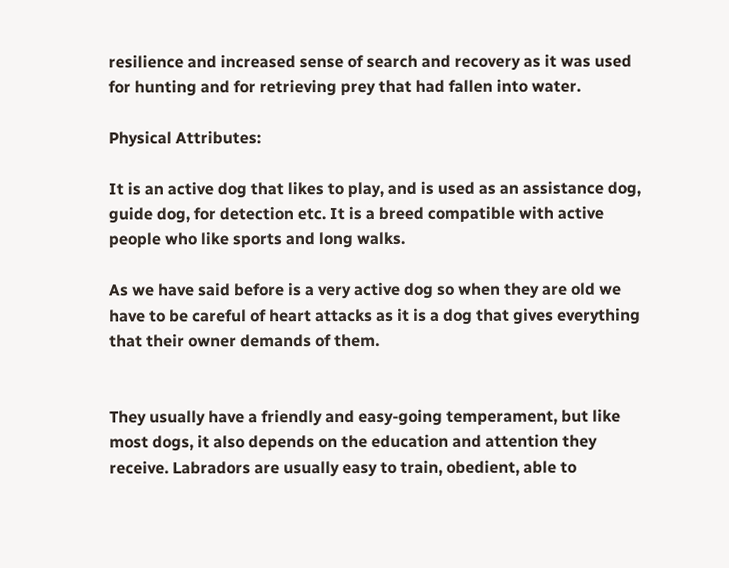resilience and increased sense of search and recovery as it was used for hunting and for retrieving prey that had fallen into water.

Physical Attributes:

It is an active dog that likes to play, and is used as an assistance dog, guide dog, for detection etc. It is a breed compatible with active people who like sports and long walks.

As we have said before is a very active dog so when they are old we have to be careful of heart attacks as it is a dog that gives everything that their owner demands of them.


They usually have a friendly and easy-going temperament, but like most dogs, it also depends on the education and attention they receive. Labradors are usually easy to train, obedient, able to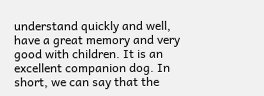understand quickly and well, have a great memory and very good with children. It is an excellent companion dog. In short, we can say that the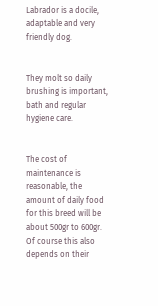Labrador is a docile, adaptable and very friendly dog.


They molt so daily brushing is important, bath and regular hygiene care.


The cost of maintenance is reasonable, the amount of daily food for this breed will be about 500gr to 600gr. Of course this also depends on their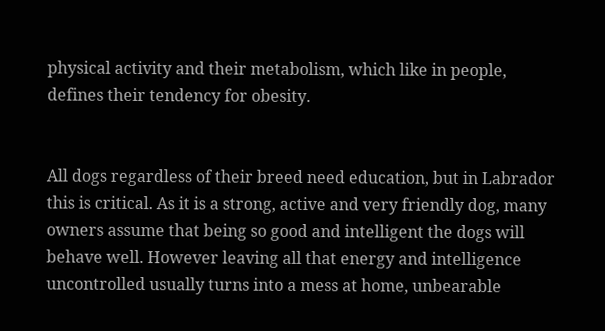physical activity and their metabolism, which like in people, defines their tendency for obesity.


All dogs regardless of their breed need education, but in Labrador this is critical. As it is a strong, active and very friendly dog, many owners assume that being so good and intelligent the dogs will behave well. However leaving all that energy and intelligence uncontrolled usually turns into a mess at home, unbearable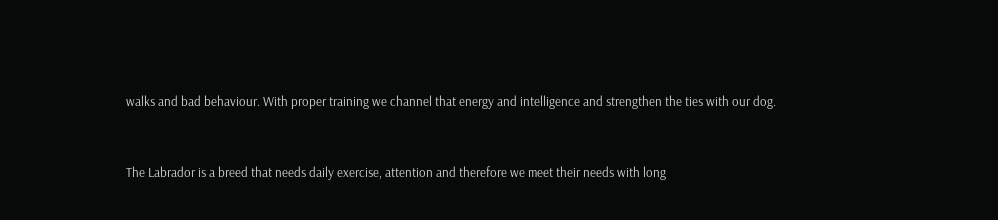walks and bad behaviour. With proper training we channel that energy and intelligence and strengthen the ties with our dog.


The Labrador is a breed that needs daily exercise, attention and therefore we meet their needs with long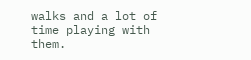walks and a lot of time playing with them.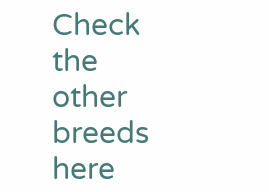Check the other breeds here